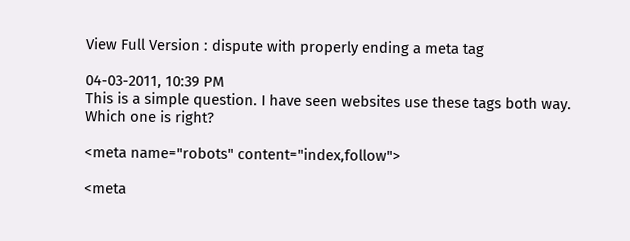View Full Version : dispute with properly ending a meta tag

04-03-2011, 10:39 PM
This is a simple question. I have seen websites use these tags both way. Which one is right?

<meta name="robots" content="index,follow">

<meta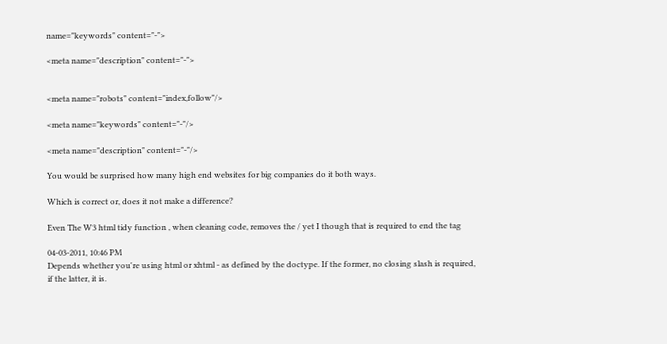name="keywords" content="-">

<meta name="description" content="-">


<meta name="robots" content="index,follow"/>

<meta name="keywords" content="-"/>

<meta name="description" content="-"/>

You would be surprised how many high end websites for big companies do it both ways.

Which is correct or, does it not make a difference?

Even The W3 html tidy function , when cleaning code, removes the / yet I though that is required to end the tag

04-03-2011, 10:46 PM
Depends whether you're using html or xhtml - as defined by the doctype. If the former, no closing slash is required, if the latter, it is.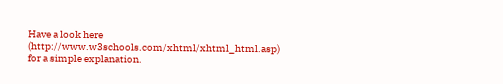Have a look here (http://www.w3schools.com/xhtml/xhtml_html.asp) for a simple explanation.